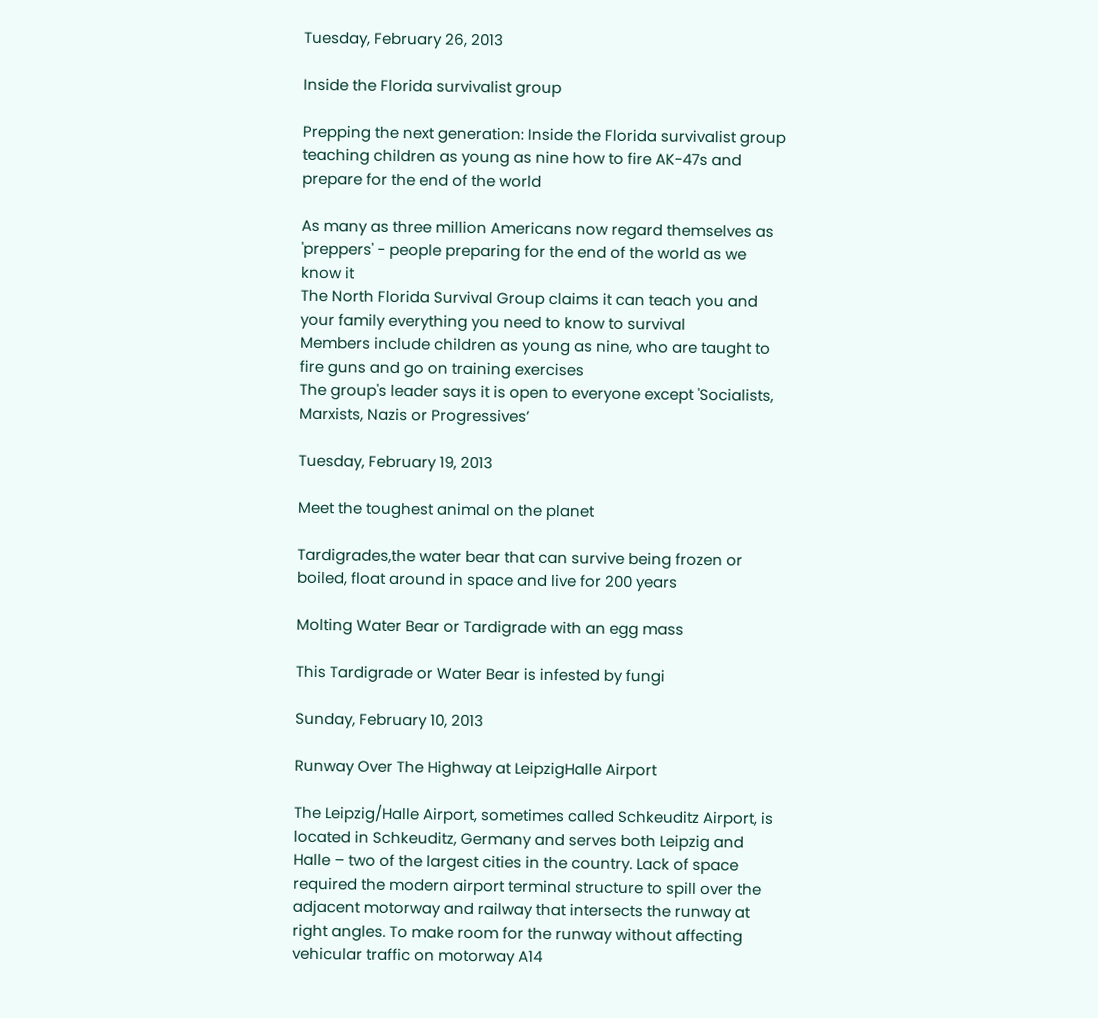Tuesday, February 26, 2013

Inside the Florida survivalist group

Prepping the next generation: Inside the Florida survivalist group teaching children as young as nine how to fire AK-47s and prepare for the end of the world

As many as three million Americans now regard themselves as 'preppers' - people preparing for the end of the world as we know it
The North Florida Survival Group claims it can teach you and your family everything you need to know to survival
Members include children as young as nine, who are taught to fire guns and go on training exercises
The group's leader says it is open to everyone except 'Socialists, Marxists, Nazis or Progressives’

Tuesday, February 19, 2013

Meet the toughest animal on the planet

Tardigrades,the water bear that can survive being frozen or boiled, float around in space and live for 200 years

Molting Water Bear or Tardigrade with an egg mass

This Tardigrade or Water Bear is infested by fungi

Sunday, February 10, 2013

Runway Over The Highway at LeipzigHalle Airport

The Leipzig/Halle Airport, sometimes called Schkeuditz Airport, is located in Schkeuditz, Germany and serves both Leipzig and Halle – two of the largest cities in the country. Lack of space required the modern airport terminal structure to spill over the adjacent motorway and railway that intersects the runway at right angles. To make room for the runway without affecting vehicular traffic on motorway A14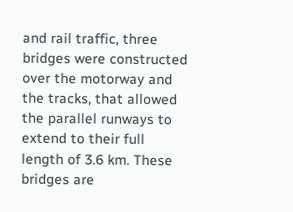and rail traffic, three bridges were constructed over the motorway and the tracks, that allowed the parallel runways to extend to their full length of 3.6 km. These bridges are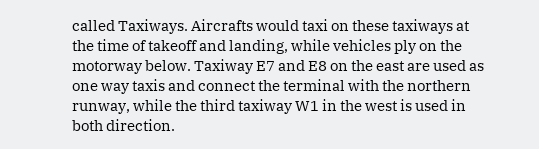called Taxiways. Aircrafts would taxi on these taxiways at the time of takeoff and landing, while vehicles ply on the motorway below. Taxiway E7 and E8 on the east are used as one way taxis and connect the terminal with the northern runway, while the third taxiway W1 in the west is used in both direction.